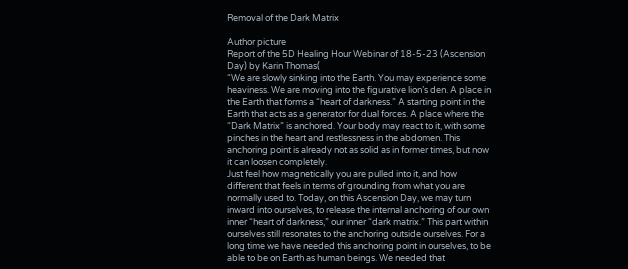Removal of the Dark Matrix

Author picture
Report of the 5D Healing Hour Webinar of 18-5-23 (Ascension Day) by Karin Thomas(
“We are slowly sinking into the Earth. You may experience some heaviness. We are moving into the figurative lion’s den. A place in the Earth that forms a “heart of darkness.” A starting point in the Earth that acts as a generator for dual forces. A place where the “Dark Matrix” is anchored. Your body may react to it, with some pinches in the heart and restlessness in the abdomen. This anchoring point is already not as solid as in former times, but now it can loosen completely.
Just feel how magnetically you are pulled into it, and how different that feels in terms of grounding from what you are normally used to. Today, on this Ascension Day, we may turn inward into ourselves, to release the internal anchoring of our own inner “heart of darkness,” our inner “dark matrix.” This part within ourselves still resonates to the anchoring outside ourselves. For a long time we have needed this anchoring point in ourselves, to be able to be on Earth as human beings. We needed that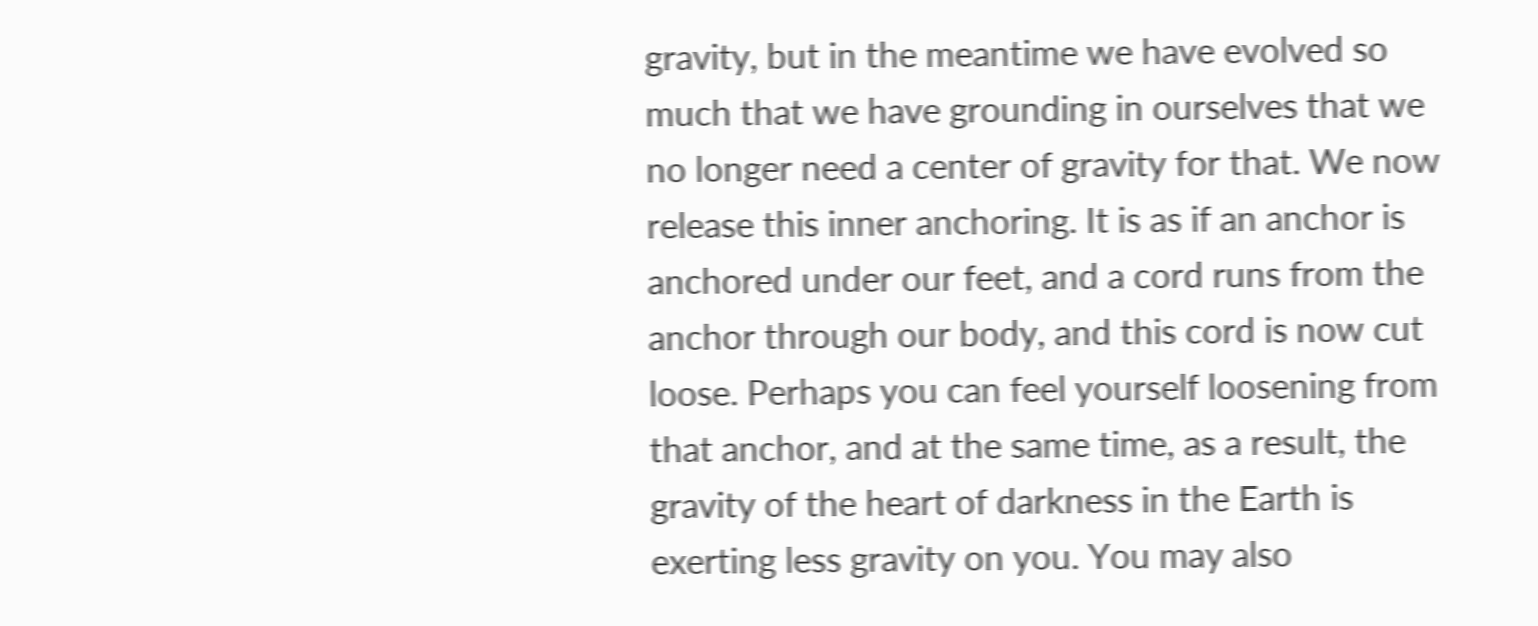gravity, but in the meantime we have evolved so much that we have grounding in ourselves that we no longer need a center of gravity for that. We now release this inner anchoring. It is as if an anchor is anchored under our feet, and a cord runs from the anchor through our body, and this cord is now cut loose. Perhaps you can feel yourself loosening from that anchor, and at the same time, as a result, the gravity of the heart of darkness in the Earth is exerting less gravity on you. You may also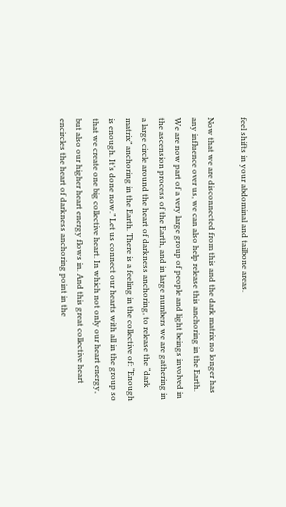feel shifts in your abdominal and tailbone areas.

Now that we are disconnected from this and the dark matrix no longer has any influence over us, we can also help release this anchoring in the Earth. We are now part of a very large group of people and light beings involved in the ascension process of the Earth, and in large numbers we are gathering in a large circle around the heart of darkness anchoring, to release the “dark matrix” anchoring in the Earth. There is a feeling in the collective of: “Enough is enough. It’s done now.” Let us connect our hearts with all in the group so that we create one big collective heart. In which not only our heart energy, but also our higher heart energy flows in. And this great collective heart encircles the heart of darkness anchoring point in the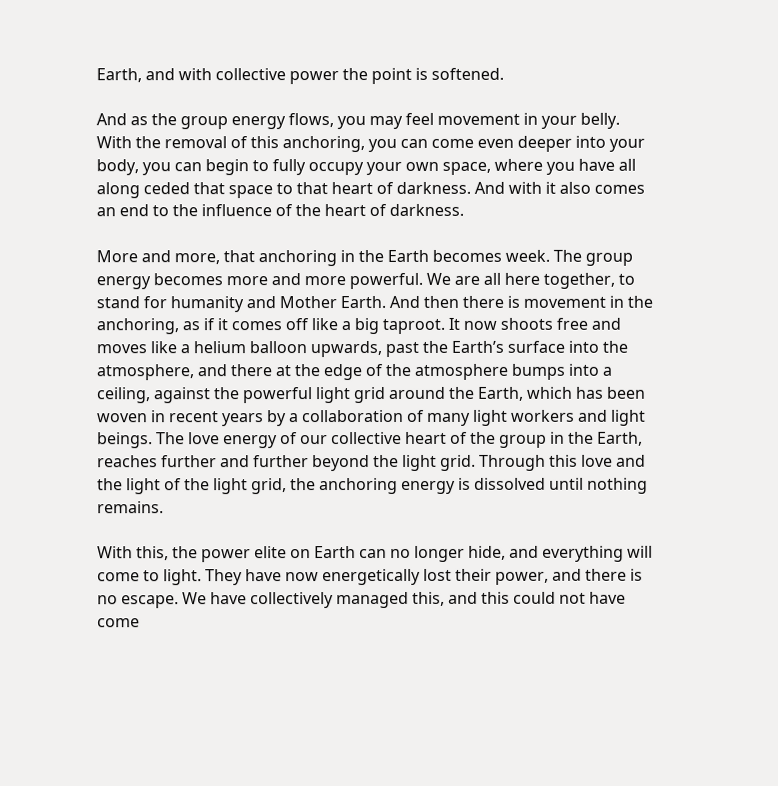Earth, and with collective power the point is softened.

And as the group energy flows, you may feel movement in your belly. With the removal of this anchoring, you can come even deeper into your body, you can begin to fully occupy your own space, where you have all along ceded that space to that heart of darkness. And with it also comes an end to the influence of the heart of darkness.

More and more, that anchoring in the Earth becomes week. The group energy becomes more and more powerful. We are all here together, to stand for humanity and Mother Earth. And then there is movement in the anchoring, as if it comes off like a big taproot. It now shoots free and moves like a helium balloon upwards, past the Earth’s surface into the atmosphere, and there at the edge of the atmosphere bumps into a ceiling, against the powerful light grid around the Earth, which has been woven in recent years by a collaboration of many light workers and light beings. The love energy of our collective heart of the group in the Earth, reaches further and further beyond the light grid. Through this love and the light of the light grid, the anchoring energy is dissolved until nothing remains.

With this, the power elite on Earth can no longer hide, and everything will come to light. They have now energetically lost their power, and there is no escape. We have collectively managed this, and this could not have come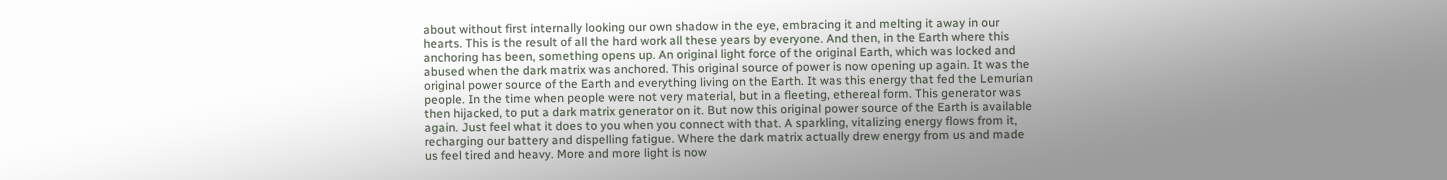about without first internally looking our own shadow in the eye, embracing it and melting it away in our hearts. This is the result of all the hard work all these years by everyone. And then, in the Earth where this anchoring has been, something opens up. An original light force of the original Earth, which was locked and abused when the dark matrix was anchored. This original source of power is now opening up again. It was the original power source of the Earth and everything living on the Earth. It was this energy that fed the Lemurian people. In the time when people were not very material, but in a fleeting, ethereal form. This generator was then hijacked, to put a dark matrix generator on it. But now this original power source of the Earth is available again. Just feel what it does to you when you connect with that. A sparkling, vitalizing energy flows from it, recharging our battery and dispelling fatigue. Where the dark matrix actually drew energy from us and made us feel tired and heavy. More and more light is now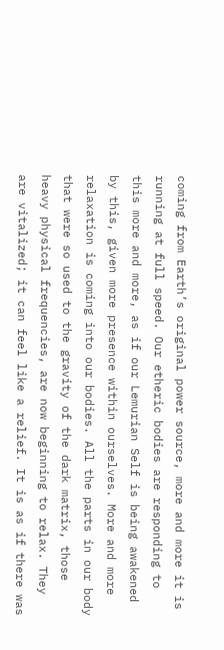coming from Earth’s original power source, more and more it is running at full speed. Our etheric bodies are responding to this more and more, as if our Lemurian Self is being awakened by this, given more presence within ourselves. More and more relaxation is coming into our bodies. All the parts in our body that were so used to the gravity of the dark matrix, those heavy physical frequencies, are now beginning to relax. They are vitalized; it can feel like a relief. It is as if there was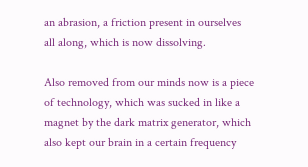an abrasion, a friction present in ourselves all along, which is now dissolving.

Also removed from our minds now is a piece of technology, which was sucked in like a magnet by the dark matrix generator, which also kept our brain in a certain frequency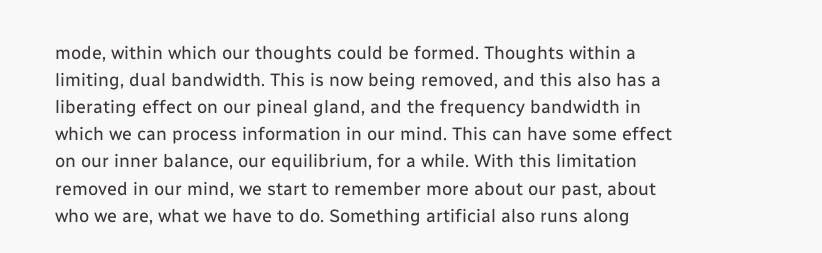mode, within which our thoughts could be formed. Thoughts within a limiting, dual bandwidth. This is now being removed, and this also has a liberating effect on our pineal gland, and the frequency bandwidth in which we can process information in our mind. This can have some effect on our inner balance, our equilibrium, for a while. With this limitation removed in our mind, we start to remember more about our past, about who we are, what we have to do. Something artificial also runs along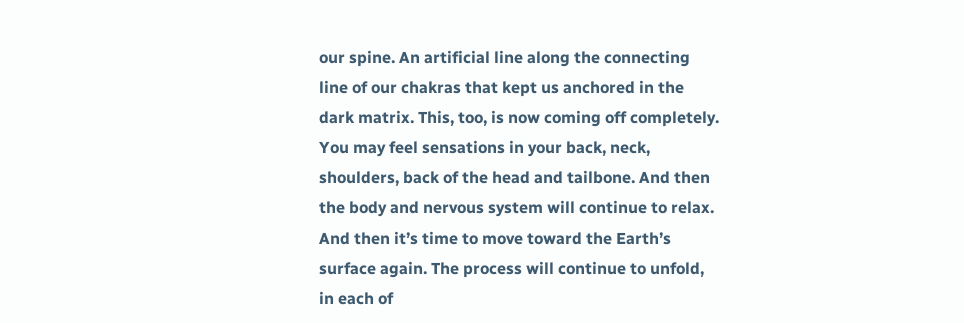our spine. An artificial line along the connecting line of our chakras that kept us anchored in the dark matrix. This, too, is now coming off completely. You may feel sensations in your back, neck, shoulders, back of the head and tailbone. And then the body and nervous system will continue to relax. And then it’s time to move toward the Earth’s surface again. The process will continue to unfold, in each of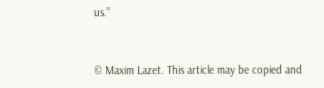us.”


© Maxim Lazet. This article may be copied and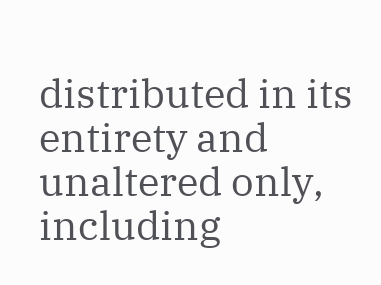distributed in its entirety and unaltered only, including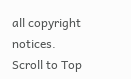all copyright notices.
Scroll to Top